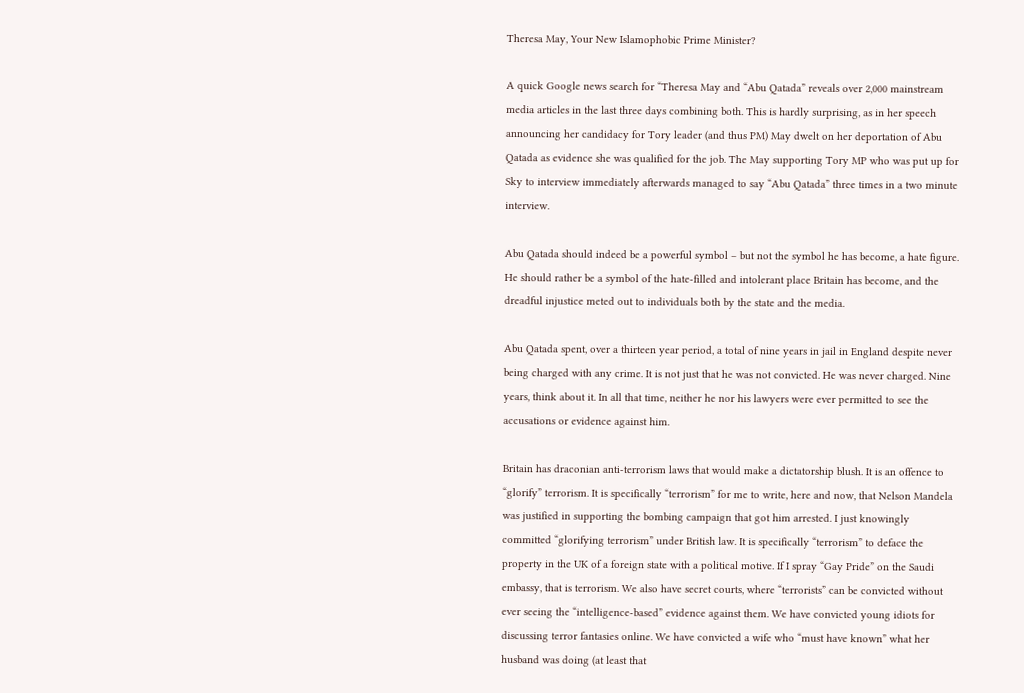Theresa May, Your New Islamophobic Prime Minister?

A quick Google news search for “Theresa May and “Abu Qatada” reveals over 2,000 mainstream media articles in the last three days combining both. This is hardly surprising, as in her speech announcing her candidacy for Tory leader (and thus PM) May dwelt on her deportation of Abu Qatada as evidence she was qualified for the job. The May supporting Tory MP who was put up for Sky to interview immediately afterwards managed to say “Abu Qatada” three times in a two minute interview.

Abu Qatada should indeed be a powerful symbol – but not the symbol he has become, a hate figure. He should rather be a symbol of the hate-filled and intolerant place Britain has become, and the dreadful injustice meted out to individuals both by the state and the media.

Abu Qatada spent, over a thirteen year period, a total of nine years in jail in England despite never being charged with any crime. It is not just that he was not convicted. He was never charged. Nine years, think about it. In all that time, neither he nor his lawyers were ever permitted to see the accusations or evidence against him.

Britain has draconian anti-terrorism laws that would make a dictatorship blush. It is an offence to “glorify” terrorism. It is specifically “terrorism” for me to write, here and now, that Nelson Mandela was justified in supporting the bombing campaign that got him arrested. I just knowingly committed “glorifying terrorism” under British law. It is specifically “terrorism” to deface the property in the UK of a foreign state with a political motive. If I spray “Gay Pride” on the Saudi embassy, that is terrorism. We also have secret courts, where “terrorists” can be convicted without ever seeing the “intelligence-based” evidence against them. We have convicted young idiots for discussing terror fantasies online. We have convicted a wife who “must have known” what her husband was doing (at least that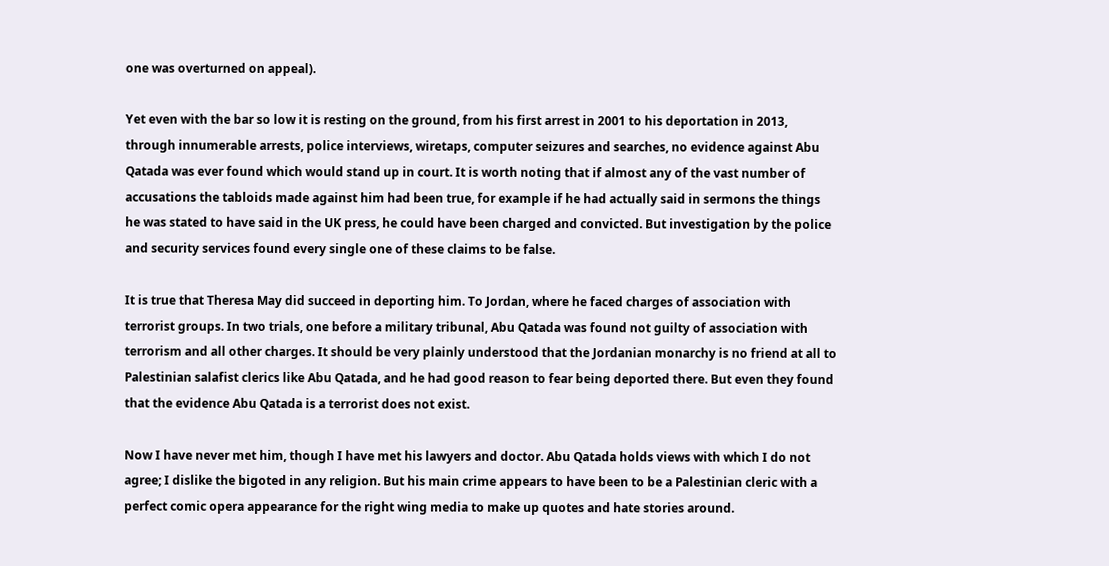one was overturned on appeal).

Yet even with the bar so low it is resting on the ground, from his first arrest in 2001 to his deportation in 2013, through innumerable arrests, police interviews, wiretaps, computer seizures and searches, no evidence against Abu Qatada was ever found which would stand up in court. It is worth noting that if almost any of the vast number of accusations the tabloids made against him had been true, for example if he had actually said in sermons the things he was stated to have said in the UK press, he could have been charged and convicted. But investigation by the police and security services found every single one of these claims to be false.

It is true that Theresa May did succeed in deporting him. To Jordan, where he faced charges of association with terrorist groups. In two trials, one before a military tribunal, Abu Qatada was found not guilty of association with terrorism and all other charges. It should be very plainly understood that the Jordanian monarchy is no friend at all to Palestinian salafist clerics like Abu Qatada, and he had good reason to fear being deported there. But even they found that the evidence Abu Qatada is a terrorist does not exist.

Now I have never met him, though I have met his lawyers and doctor. Abu Qatada holds views with which I do not agree; I dislike the bigoted in any religion. But his main crime appears to have been to be a Palestinian cleric with a perfect comic opera appearance for the right wing media to make up quotes and hate stories around.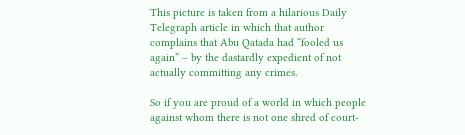This picture is taken from a hilarious Daily Telegraph article in which that author complains that Abu Qatada had “fooled us again” – by the dastardly expedient of not actually committing any crimes.

So if you are proud of a world in which people against whom there is not one shred of court-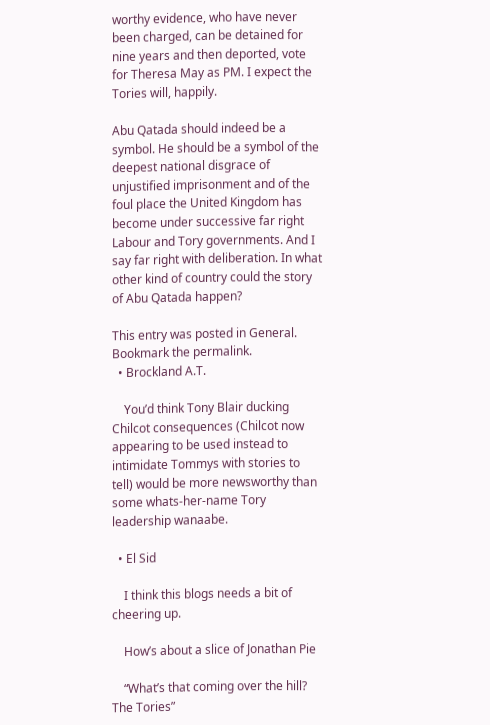worthy evidence, who have never been charged, can be detained for nine years and then deported, vote for Theresa May as PM. I expect the Tories will, happily.

Abu Qatada should indeed be a symbol. He should be a symbol of the deepest national disgrace of unjustified imprisonment and of the foul place the United Kingdom has become under successive far right Labour and Tory governments. And I say far right with deliberation. In what other kind of country could the story of Abu Qatada happen?

This entry was posted in General. Bookmark the permalink.
  • Brockland A.T.

    You’d think Tony Blair ducking Chilcot consequences (Chilcot now appearing to be used instead to intimidate Tommys with stories to tell) would be more newsworthy than some whats-her-name Tory leadership wanaabe.

  • El Sid

    I think this blogs needs a bit of cheering up.

    How’s about a slice of Jonathan Pie

    “What’s that coming over the hill? The Tories”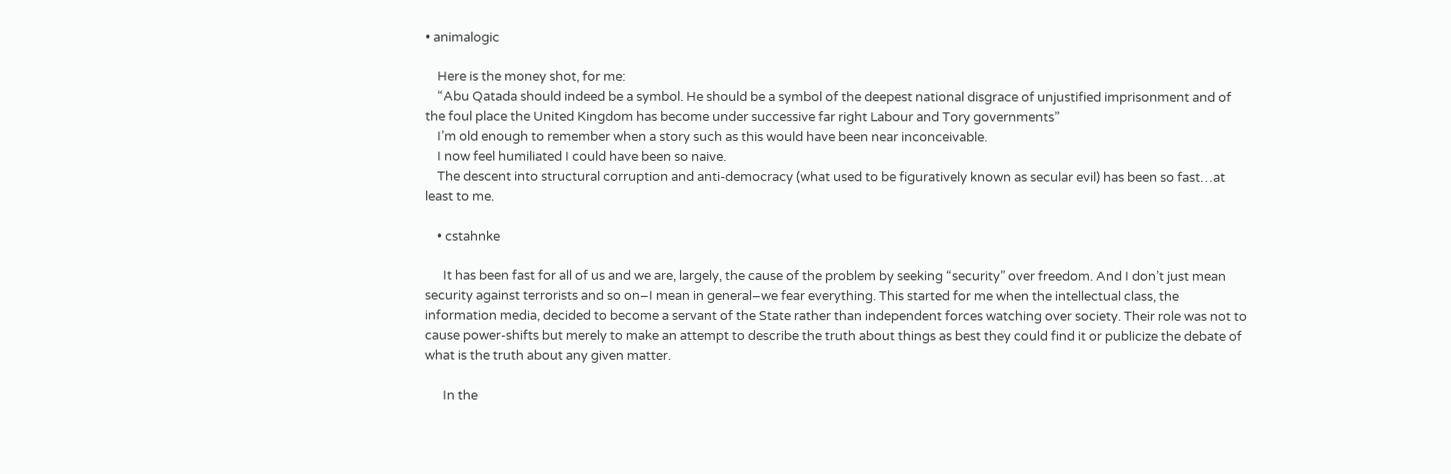• animalogic

    Here is the money shot, for me:
    “Abu Qatada should indeed be a symbol. He should be a symbol of the deepest national disgrace of unjustified imprisonment and of the foul place the United Kingdom has become under successive far right Labour and Tory governments”
    I’m old enough to remember when a story such as this would have been near inconceivable.
    I now feel humiliated I could have been so naive.
    The descent into structural corruption and anti-democracy (what used to be figuratively known as secular evil) has been so fast…at least to me.

    • cstahnke

      It has been fast for all of us and we are, largely, the cause of the problem by seeking “security” over freedom. And I don’t just mean security against terrorists and so on–I mean in general–we fear everything. This started for me when the intellectual class, the information media, decided to become a servant of the State rather than independent forces watching over society. Their role was not to cause power-shifts but merely to make an attempt to describe the truth about things as best they could find it or publicize the debate of what is the truth about any given matter.

      In the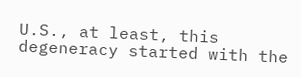U.S., at least, this degeneracy started with the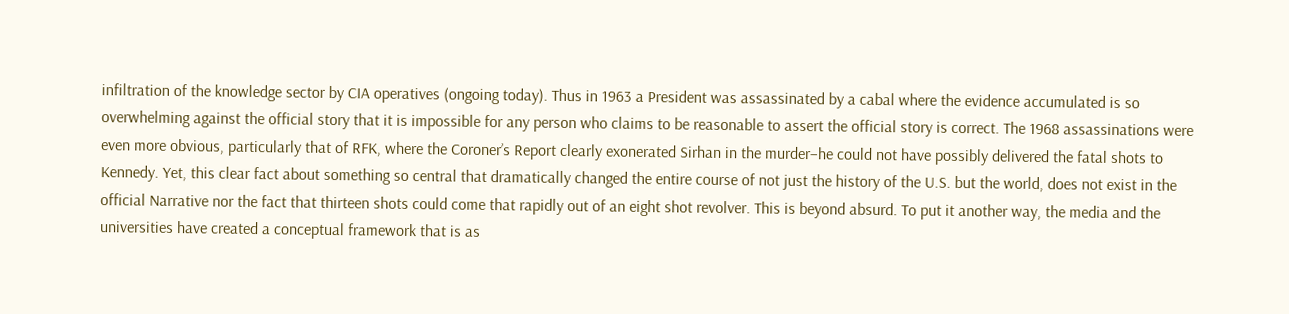infiltration of the knowledge sector by CIA operatives (ongoing today). Thus in 1963 a President was assassinated by a cabal where the evidence accumulated is so overwhelming against the official story that it is impossible for any person who claims to be reasonable to assert the official story is correct. The 1968 assassinations were even more obvious, particularly that of RFK, where the Coroner’s Report clearly exonerated Sirhan in the murder–he could not have possibly delivered the fatal shots to Kennedy. Yet, this clear fact about something so central that dramatically changed the entire course of not just the history of the U.S. but the world, does not exist in the official Narrative nor the fact that thirteen shots could come that rapidly out of an eight shot revolver. This is beyond absurd. To put it another way, the media and the universities have created a conceptual framework that is as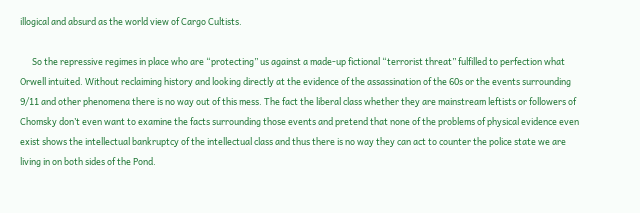illogical and absurd as the world view of Cargo Cultists.

      So the repressive regimes in place who are “protecting” us against a made-up fictional “terrorist threat” fulfilled to perfection what Orwell intuited. Without reclaiming history and looking directly at the evidence of the assassination of the 60s or the events surrounding 9/11 and other phenomena there is no way out of this mess. The fact the liberal class whether they are mainstream leftists or followers of Chomsky don’t even want to examine the facts surrounding those events and pretend that none of the problems of physical evidence even exist shows the intellectual bankruptcy of the intellectual class and thus there is no way they can act to counter the police state we are living in on both sides of the Pond.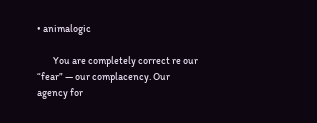• animalogic

        You are completely correct re our “fear” — our complacency. Our agency for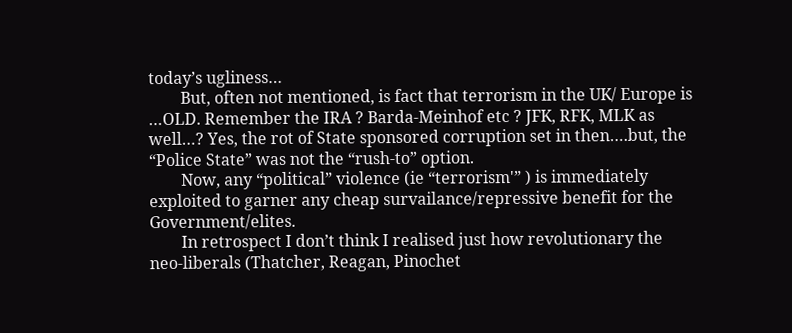today’s ugliness…
        But, often not mentioned, is fact that terrorism in the UK/ Europe is …OLD. Remember the IRA ? Barda-Meinhof etc ? JFK, RFK, MLK as well…? Yes, the rot of State sponsored corruption set in then….but, the “Police State” was not the “rush-to” option.
        Now, any “political” violence (ie “terrorism'” ) is immediately exploited to garner any cheap survailance/repressive benefit for the Government/elites.
        In retrospect I don’t think I realised just how revolutionary the neo-liberals (Thatcher, Reagan, Pinochet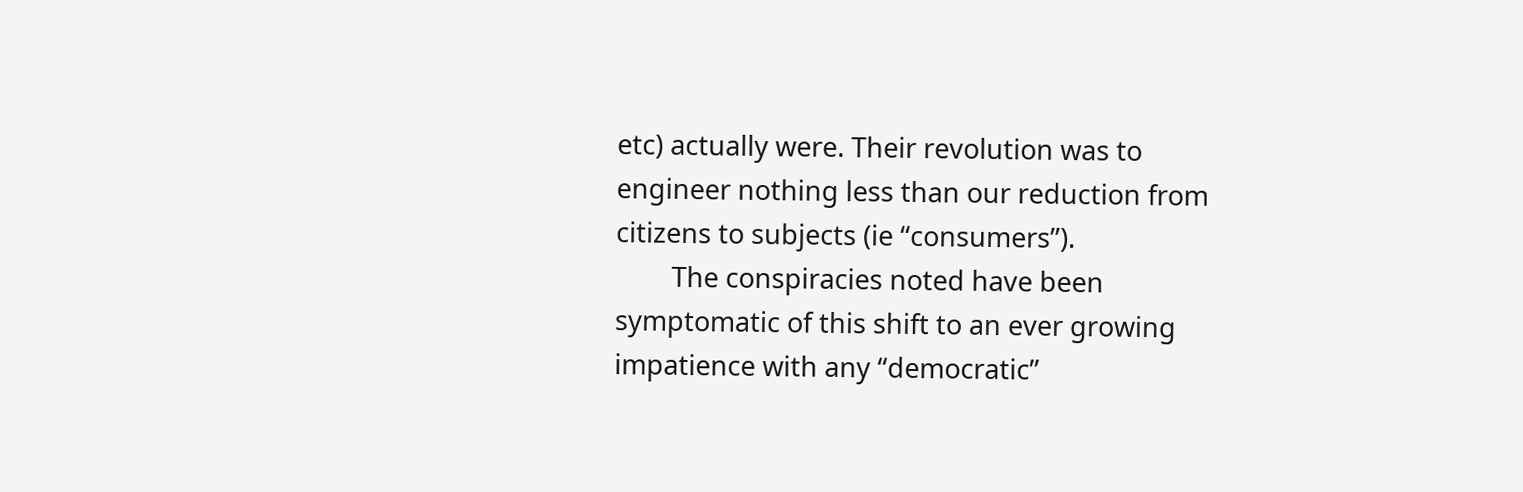etc) actually were. Their revolution was to engineer nothing less than our reduction from citizens to subjects (ie “consumers”).
        The conspiracies noted have been symptomatic of this shift to an ever growing impatience with any “democratic”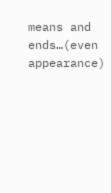means and ends…(even appearance)